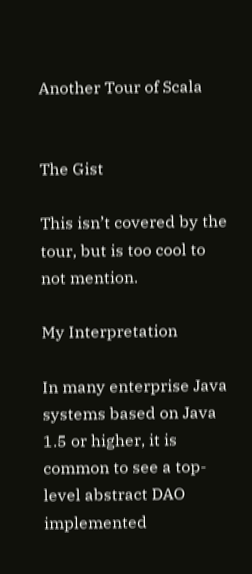Another Tour of Scala


The Gist

This isn’t covered by the tour, but is too cool to not mention.

My Interpretation

In many enterprise Java systems based on Java 1.5 or higher, it is common to see a top-level abstract DAO implemented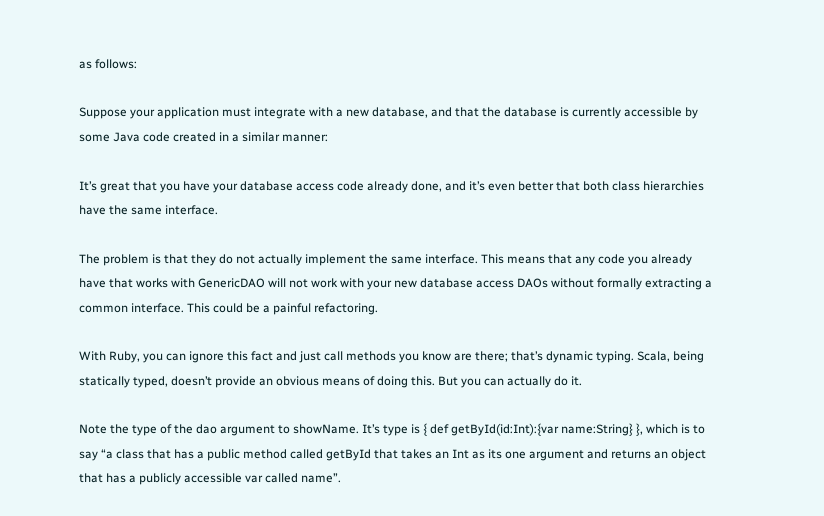as follows:

Suppose your application must integrate with a new database, and that the database is currently accessible by some Java code created in a similar manner:

It’s great that you have your database access code already done, and it’s even better that both class hierarchies have the same interface.

The problem is that they do not actually implement the same interface. This means that any code you already have that works with GenericDAO will not work with your new database access DAOs without formally extracting a common interface. This could be a painful refactoring.

With Ruby, you can ignore this fact and just call methods you know are there; that’s dynamic typing. Scala, being statically typed, doesn’t provide an obvious means of doing this. But you can actually do it.

Note the type of the dao argument to showName. It’s type is { def getById(id:Int):{var name:String} }, which is to say “a class that has a public method called getById that takes an Int as its one argument and returns an object that has a publicly accessible var called name”.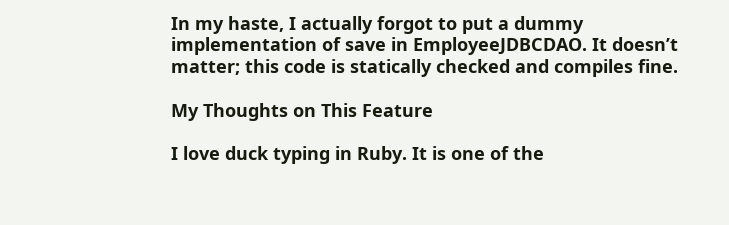In my haste, I actually forgot to put a dummy implementation of save in EmployeeJDBCDAO. It doesn’t matter; this code is statically checked and compiles fine.

My Thoughts on This Feature

I love duck typing in Ruby. It is one of the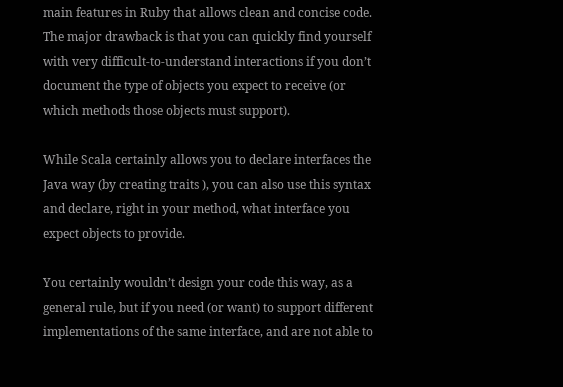main features in Ruby that allows clean and concise code. The major drawback is that you can quickly find yourself with very difficult-to-understand interactions if you don’t document the type of objects you expect to receive (or which methods those objects must support).

While Scala certainly allows you to declare interfaces the Java way (by creating traits ), you can also use this syntax and declare, right in your method, what interface you expect objects to provide.

You certainly wouldn’t design your code this way, as a general rule, but if you need (or want) to support different implementations of the same interface, and are not able to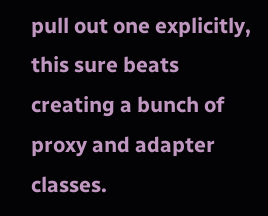pull out one explicitly, this sure beats creating a bunch of proxy and adapter classes.